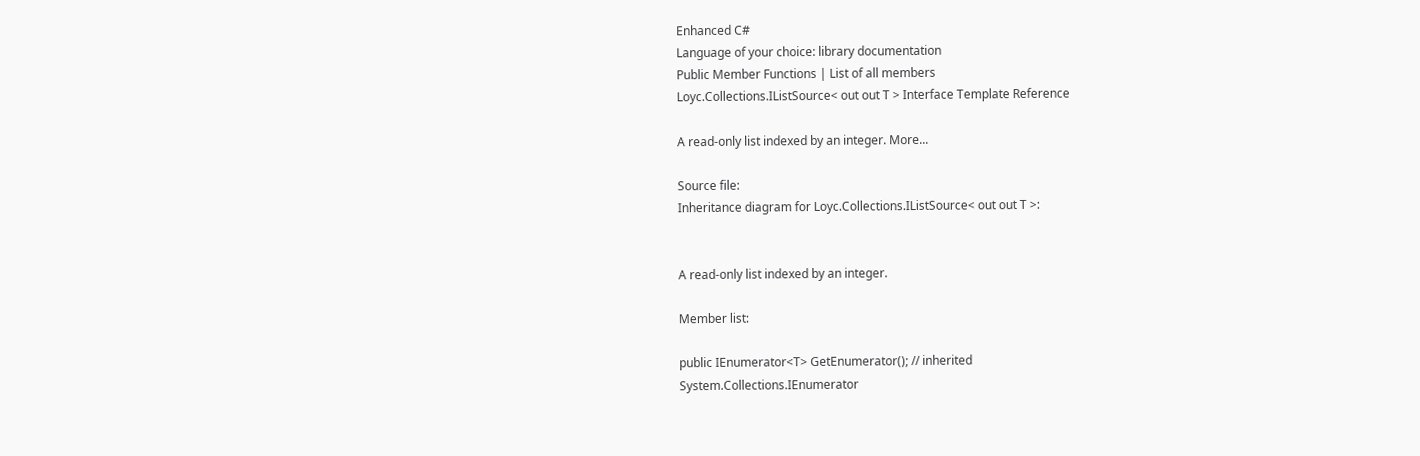Enhanced C#
Language of your choice: library documentation
Public Member Functions | List of all members
Loyc.Collections.IListSource< out out T > Interface Template Reference

A read-only list indexed by an integer. More...

Source file:
Inheritance diagram for Loyc.Collections.IListSource< out out T >:


A read-only list indexed by an integer.

Member list:

public IEnumerator<T> GetEnumerator(); // inherited
System.Collections.IEnumerator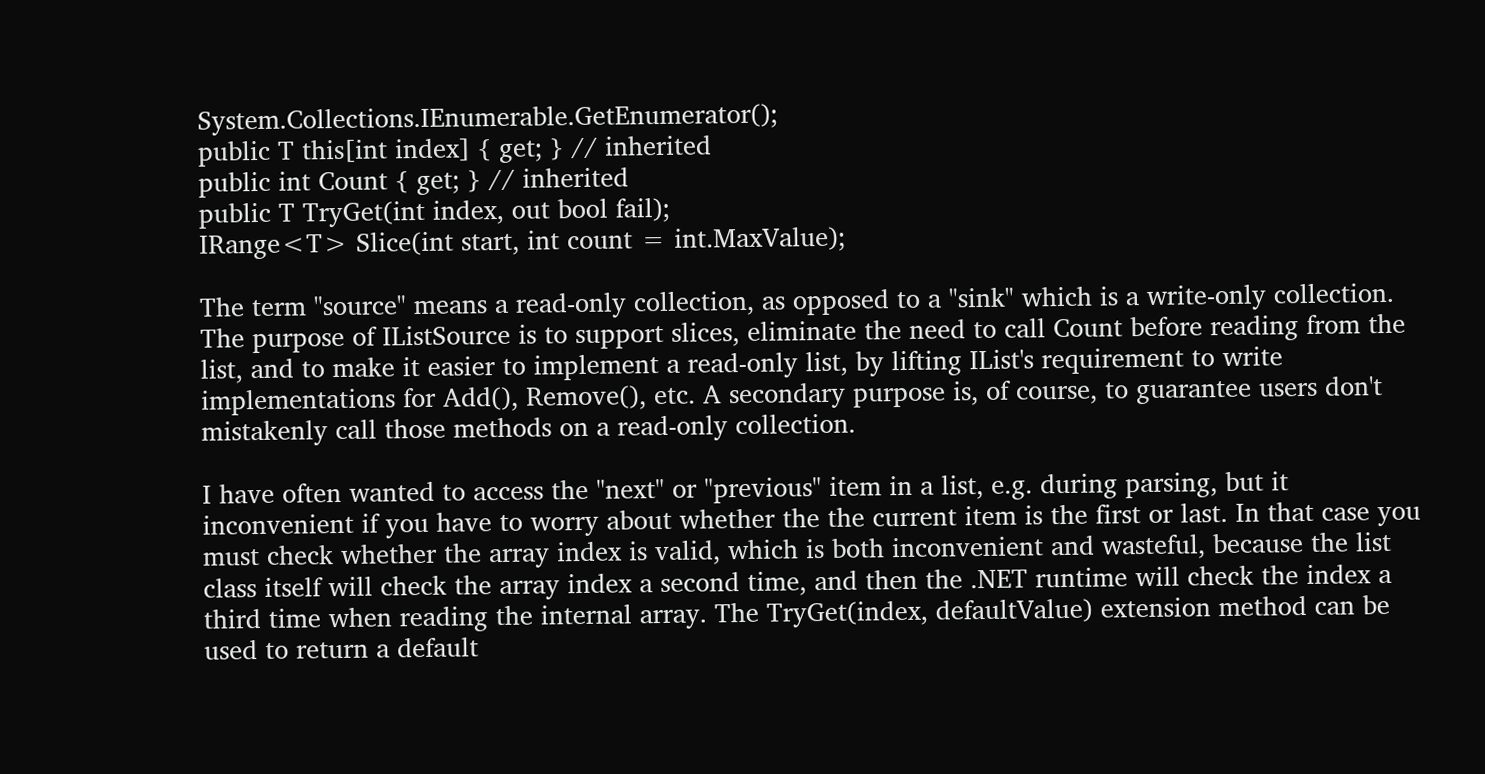System.Collections.IEnumerable.GetEnumerator();
public T this[int index] { get; } // inherited
public int Count { get; } // inherited
public T TryGet(int index, out bool fail);
IRange<T> Slice(int start, int count = int.MaxValue);

The term "source" means a read-only collection, as opposed to a "sink" which is a write-only collection. The purpose of IListSource is to support slices, eliminate the need to call Count before reading from the list, and to make it easier to implement a read-only list, by lifting IList's requirement to write implementations for Add(), Remove(), etc. A secondary purpose is, of course, to guarantee users don't mistakenly call those methods on a read-only collection.

I have often wanted to access the "next" or "previous" item in a list, e.g. during parsing, but it inconvenient if you have to worry about whether the the current item is the first or last. In that case you must check whether the array index is valid, which is both inconvenient and wasteful, because the list class itself will check the array index a second time, and then the .NET runtime will check the index a third time when reading the internal array. The TryGet(index, defaultValue) extension method can be used to return a default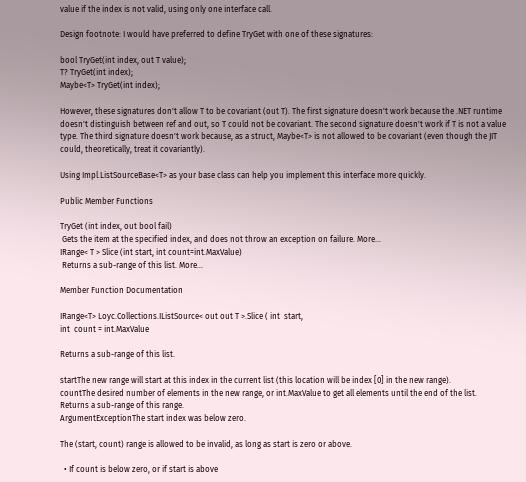value if the index is not valid, using only one interface call.

Design footnote: I would have preferred to define TryGet with one of these signatures:

bool TryGet(int index, out T value);
T? TryGet(int index);
Maybe<T> TryGet(int index);

However, these signatures don't allow T to be covariant (out T). The first signature doesn't work because the .NET runtime doesn't distinguish between ref and out, so T could not be covariant. The second signature doesn't work if T is not a value type. The third signature doesn't work because, as a struct, Maybe<T> is not allowed to be covariant (even though the JIT could, theoretically, treat it covariantly).

Using Impl.ListSourceBase<T> as your base class can help you implement this interface more quickly.

Public Member Functions

TryGet (int index, out bool fail)
 Gets the item at the specified index, and does not throw an exception on failure. More...
IRange< T > Slice (int start, int count=int.MaxValue)
 Returns a sub-range of this list. More...

Member Function Documentation

IRange<T> Loyc.Collections.IListSource< out out T >.Slice ( int  start,
int  count = int.MaxValue

Returns a sub-range of this list.

startThe new range will start at this index in the current list (this location will be index [0] in the new range).
countThe desired number of elements in the new range, or int.MaxValue to get all elements until the end of the list.
Returns a sub-range of this range.
ArgumentExceptionThe start index was below zero.

The (start, count) range is allowed to be invalid, as long as start is zero or above.

  • If count is below zero, or if start is above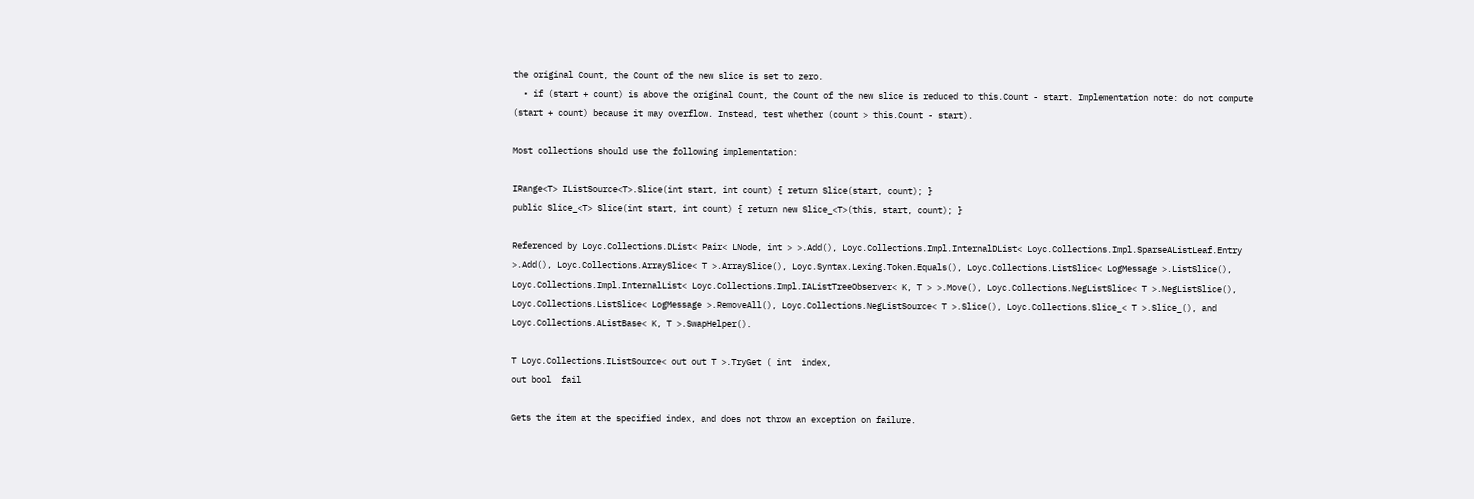the original Count, the Count of the new slice is set to zero.
  • if (start + count) is above the original Count, the Count of the new slice is reduced to this.Count - start. Implementation note: do not compute (start + count) because it may overflow. Instead, test whether (count > this.Count - start).

Most collections should use the following implementation:

IRange<T> IListSource<T>.Slice(int start, int count) { return Slice(start, count); }
public Slice_<T> Slice(int start, int count) { return new Slice_<T>(this, start, count); }

Referenced by Loyc.Collections.DList< Pair< LNode, int > >.Add(), Loyc.Collections.Impl.InternalDList< Loyc.Collections.Impl.SparseAListLeaf.Entry >.Add(), Loyc.Collections.ArraySlice< T >.ArraySlice(), Loyc.Syntax.Lexing.Token.Equals(), Loyc.Collections.ListSlice< LogMessage >.ListSlice(), Loyc.Collections.Impl.InternalList< Loyc.Collections.Impl.IAListTreeObserver< K, T > >.Move(), Loyc.Collections.NegListSlice< T >.NegListSlice(), Loyc.Collections.ListSlice< LogMessage >.RemoveAll(), Loyc.Collections.NegListSource< T >.Slice(), Loyc.Collections.Slice_< T >.Slice_(), and Loyc.Collections.AListBase< K, T >.SwapHelper().

T Loyc.Collections.IListSource< out out T >.TryGet ( int  index,
out bool  fail

Gets the item at the specified index, and does not throw an exception on failure.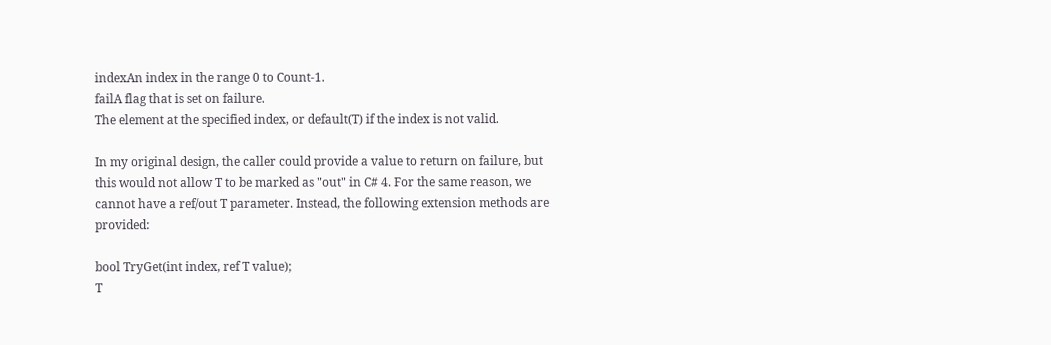indexAn index in the range 0 to Count-1.
failA flag that is set on failure.
The element at the specified index, or default(T) if the index is not valid.

In my original design, the caller could provide a value to return on failure, but this would not allow T to be marked as "out" in C# 4. For the same reason, we cannot have a ref/out T parameter. Instead, the following extension methods are provided:

bool TryGet(int index, ref T value);
T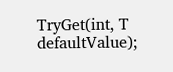TryGet(int, T defaultValue);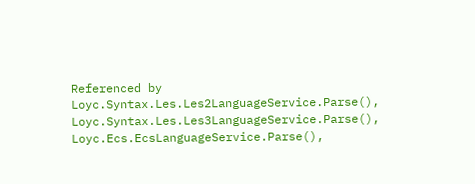Referenced by Loyc.Syntax.Les.Les2LanguageService.Parse(), Loyc.Syntax.Les.Les3LanguageService.Parse(), Loyc.Ecs.EcsLanguageService.Parse(),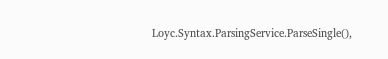Loyc.Syntax.ParsingService.ParseSingle(),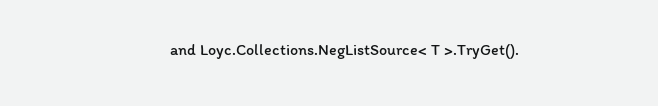and Loyc.Collections.NegListSource< T >.TryGet().